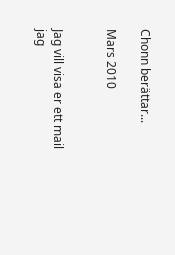Chonn berättar...

Mars 2010


Jag vill visa er ett mail jag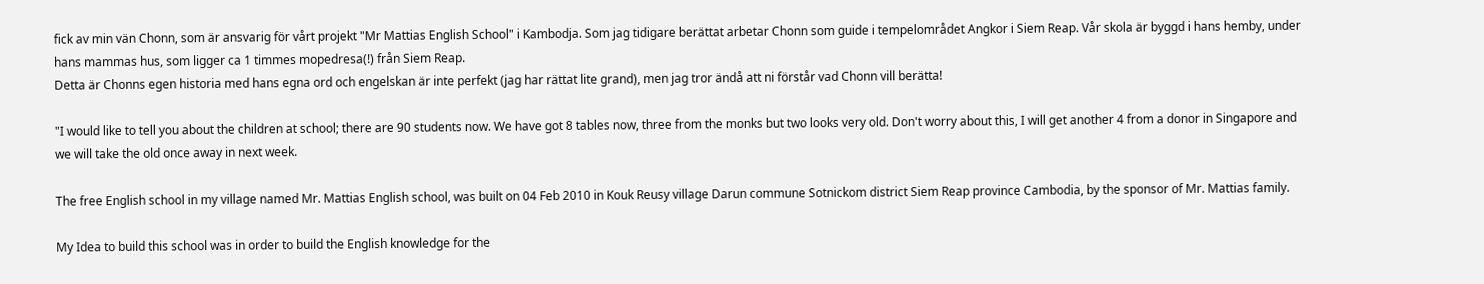fick av min vän Chonn, som är ansvarig för vårt projekt "Mr Mattias English School" i Kambodja. Som jag tidigare berättat arbetar Chonn som guide i tempelområdet Angkor i Siem Reap. Vår skola är byggd i hans hemby, under hans mammas hus, som ligger ca 1 timmes mopedresa(!) från Siem Reap.
Detta är Chonns egen historia med hans egna ord och engelskan är inte perfekt (jag har rättat lite grand), men jag tror ändå att ni förstår vad Chonn vill berätta!

"I would like to tell you about the children at school; there are 90 students now. We have got 8 tables now, three from the monks but two looks very old. Don't worry about this, I will get another 4 from a donor in Singapore and we will take the old once away in next week.

The free English school in my village named Mr. Mattias English school, was built on 04 Feb 2010 in Kouk Reusy village Darun commune Sotnickom district Siem Reap province Cambodia, by the sponsor of Mr. Mattias family.

My Idea to build this school was in order to build the English knowledge for the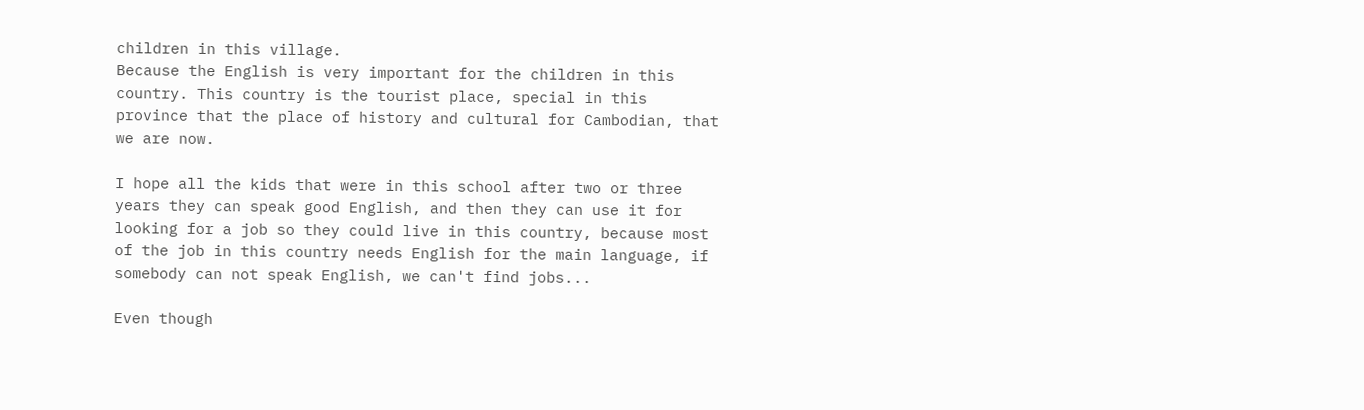children in this village.
Because the English is very important for the children in this country. This country is the tourist place, special in this province that the place of history and cultural for Cambodian, that we are now.

I hope all the kids that were in this school after two or three years they can speak good English, and then they can use it for looking for a job so they could live in this country, because most of the job in this country needs English for the main language, if somebody can not speak English, we can't find jobs...

Even though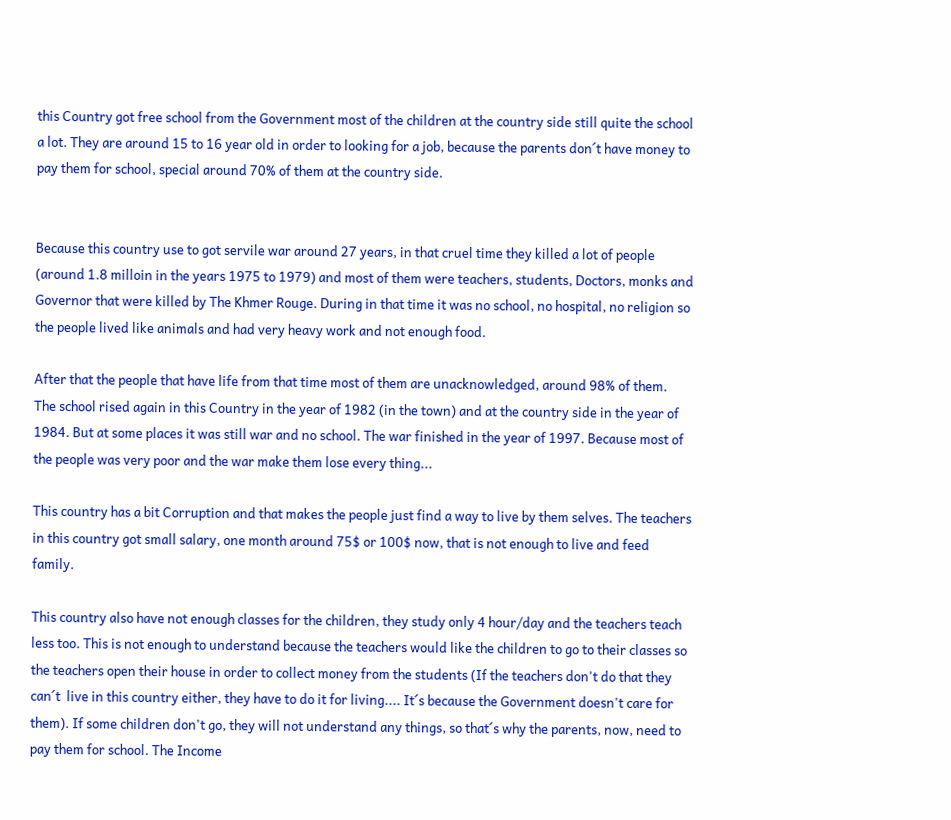this Country got free school from the Government most of the children at the country side still quite the school a lot. They are around 15 to 16 year old in order to looking for a job, because the parents don´t have money to pay them for school, special around 70% of them at the country side.


Because this country use to got servile war around 27 years, in that cruel time they killed a lot of people (around 1.8 milloin in the years 1975 to 1979) and most of them were teachers, students, Doctors, monks and Governor that were killed by The Khmer Rouge. During in that time it was no school, no hospital, no religion so the people lived like animals and had very heavy work and not enough food.

After that the people that have life from that time most of them are unacknowledged, around 98% of them.
The school rised again in this Country in the year of 1982 (in the town) and at the country side in the year of 1984. But at some places it was still war and no school. The war finished in the year of 1997. Because most of the people was very poor and the war make them lose every thing...

This country has a bit Corruption and that makes the people just find a way to live by them selves. The teachers in this country got small salary, one month around 75$ or 100$ now, that is not enough to live and feed family.

This country also have not enough classes for the children, they study only 4 hour/day and the teachers teach less too. This is not enough to understand because the teachers would like the children to go to their classes so the teachers open their house in order to collect money from the students (If the teachers don't do that they can´t  live in this country either, they have to do it for living.... It´s because the Government doesn't care for them). If some children don't go, they will not understand any things, so that´s why the parents, now, need to pay them for school. The Income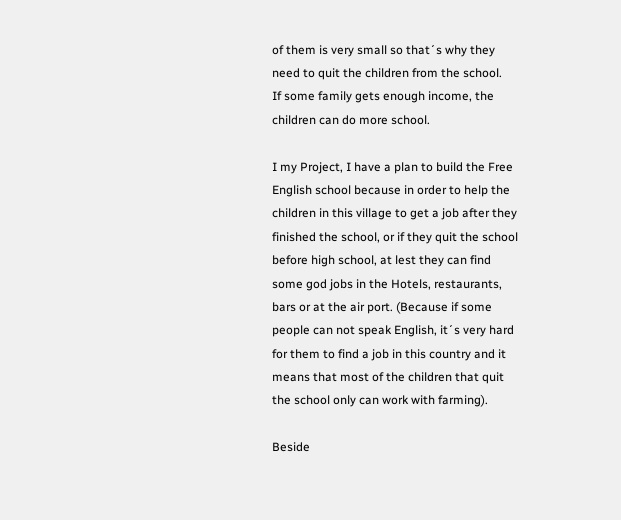of them is very small so that´s why they need to quit the children from the school.
If some family gets enough income, the children can do more school.

I my Project, I have a plan to build the Free English school because in order to help the children in this village to get a job after they finished the school, or if they quit the school before high school, at lest they can find some god jobs in the Hotels, restaurants, bars or at the air port. (Because if some people can not speak English, it´s very hard for them to find a job in this country and it means that most of the children that quit the school only can work with farming).

Beside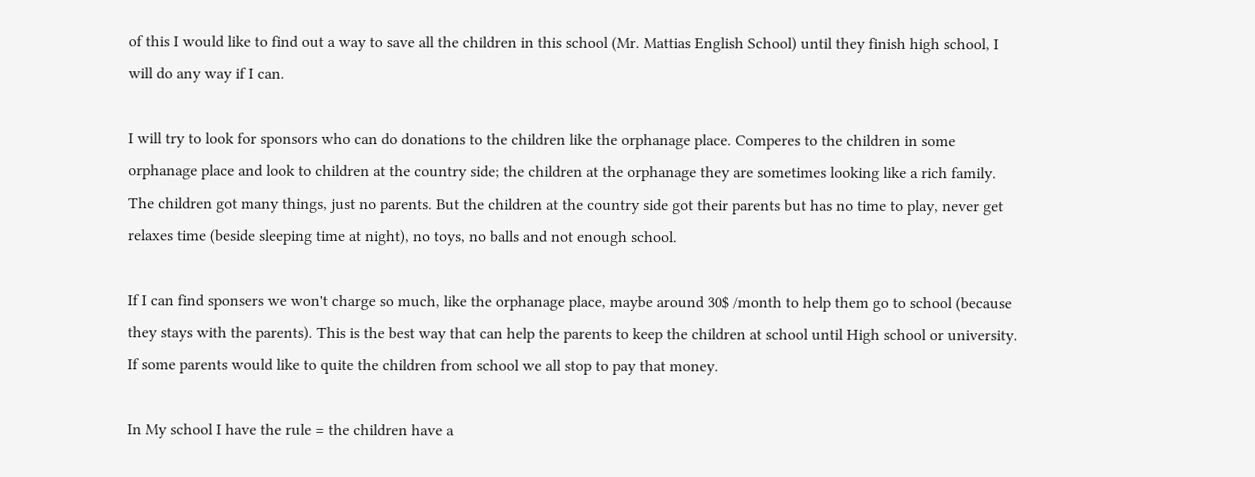of this I would like to find out a way to save all the children in this school (Mr. Mattias English School) until they finish high school, I will do any way if I can.

I will try to look for sponsors who can do donations to the children like the orphanage place. Comperes to the children in some orphanage place and look to children at the country side; the children at the orphanage they are sometimes looking like a rich family. The children got many things, just no parents. But the children at the country side got their parents but has no time to play, never get relaxes time (beside sleeping time at night), no toys, no balls and not enough school.

If I can find sponsers we won't charge so much, like the orphanage place, maybe around 30$ /month to help them go to school (because they stays with the parents). This is the best way that can help the parents to keep the children at school until High school or university. If some parents would like to quite the children from school we all stop to pay that money.

In My school I have the rule = the children have a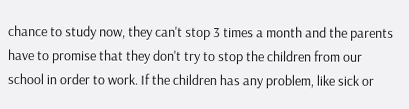chance to study now, they can't stop 3 times a month and the parents have to promise that they don't try to stop the children from our school in order to work. If the children has any problem, like sick or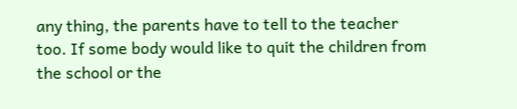any thing, the parents have to tell to the teacher too. If some body would like to quit the children from the school or the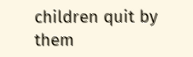children quit by them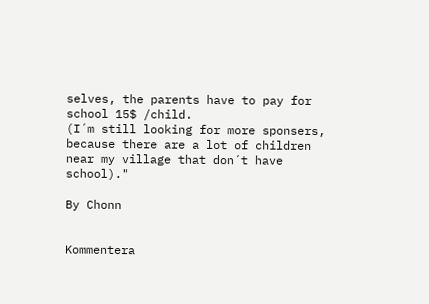selves, the parents have to pay for school 15$ /child.
(I´m still looking for more sponsers, because there are a lot of children near my village that don´t have school)."

By Chonn


Kommentera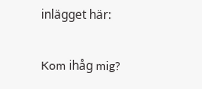inlägget här:

Kom ihåg mig?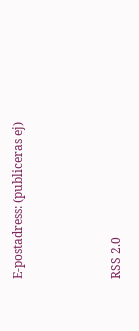E-postadress: (publiceras ej)



RSS 2.0